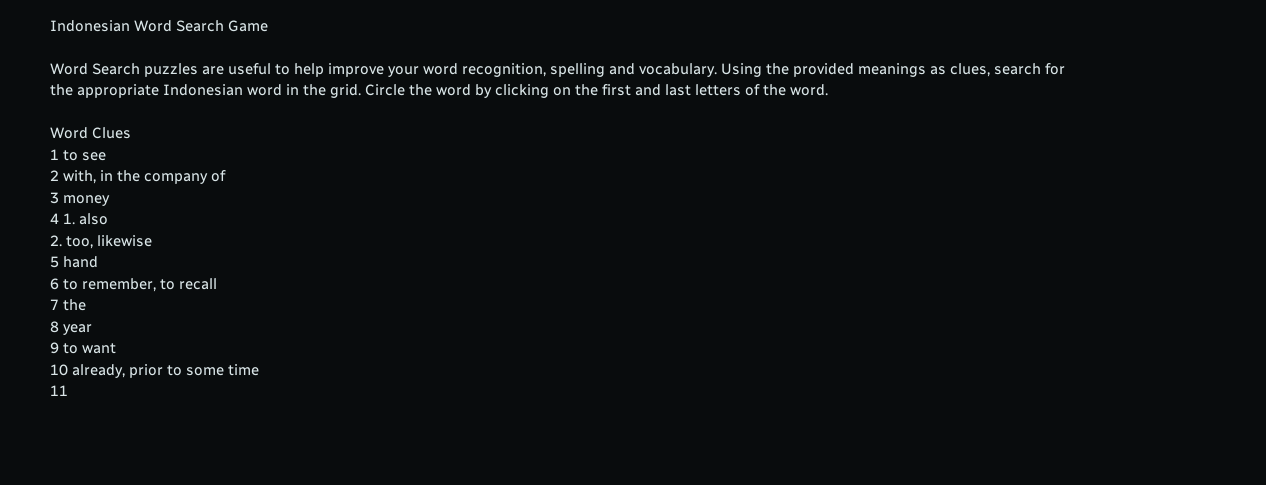Indonesian Word Search Game

Word Search puzzles are useful to help improve your word recognition, spelling and vocabulary. Using the provided meanings as clues, search for the appropriate Indonesian word in the grid. Circle the word by clicking on the first and last letters of the word.

Word Clues
1 to see
2 with, in the company of
3 money
4 1. also
2. too, likewise
5 hand
6 to remember, to recall
7 the
8 year
9 to want
10 already, prior to some time
11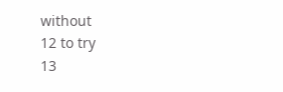without
12 to try
13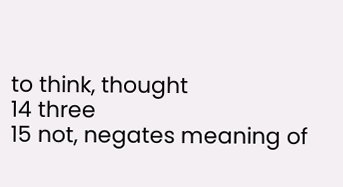to think, thought
14 three
15 not, negates meaning of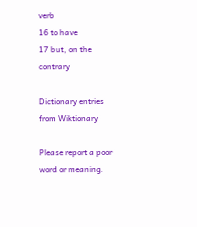verb
16 to have
17 but, on the contrary

Dictionary entries from Wiktionary

Please report a poor word or meaning.